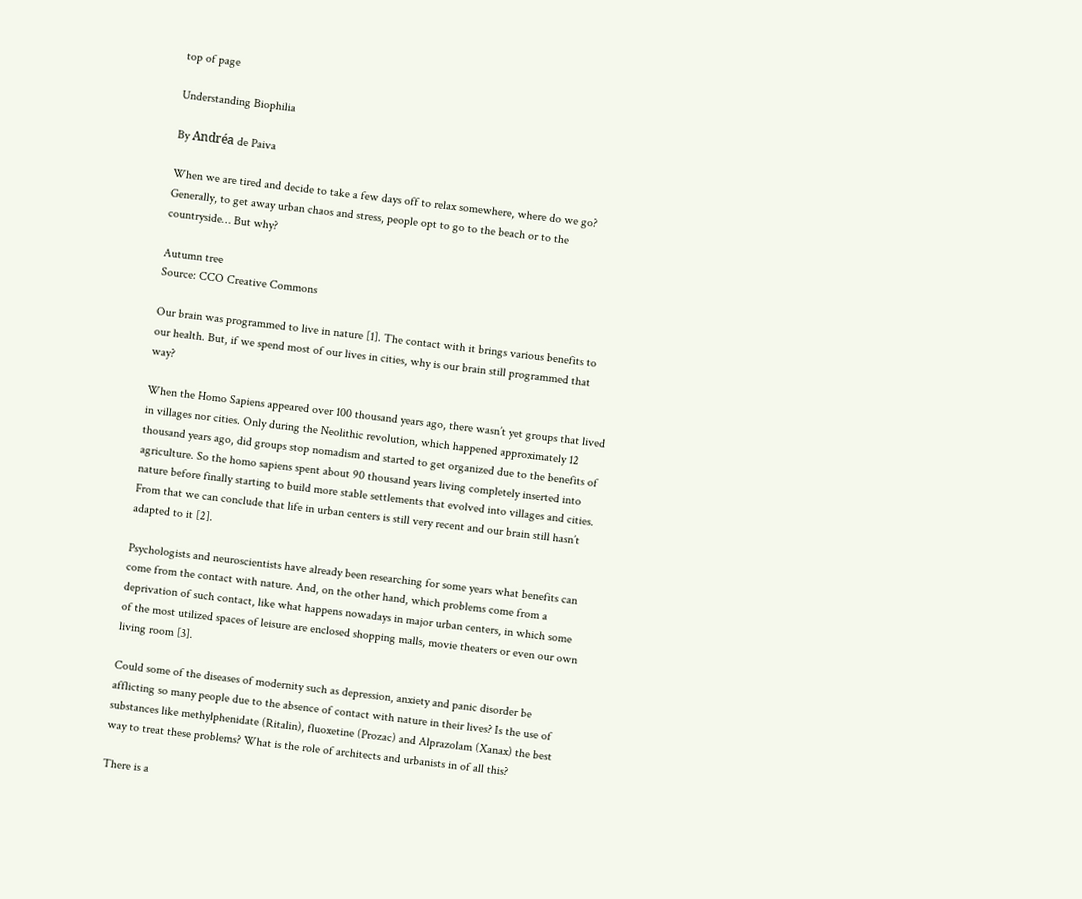top of page

Understanding Biophilia

By Andréa de Paiva

When we are tired and decide to take a few days off to relax somewhere, where do we go? Generally, to get away urban chaos and stress, people opt to go to the beach or to the countryside… But why?

Autumn tree
Source: CCO Creative Commons

Our brain was programmed to live in nature [1]. The contact with it brings various benefits to our health. But, if we spend most of our lives in cities, why is our brain still programmed that way?

When the Homo Sapiens appeared over 100 thousand years ago, there wasn’t yet groups that lived in villages nor cities. Only during the Neolithic revolution, which happened approximately 12 thousand years ago, did groups stop nomadism and started to get organized due to the benefits of agriculture. So the homo sapiens spent about 90 thousand years living completely inserted into nature before finally starting to build more stable settlements that evolved into villages and cities. From that we can conclude that life in urban centers is still very recent and our brain still hasn’t adapted to it [2].

Psychologists and neuroscientists have already been researching for some years what benefits can come from the contact with nature. And, on the other hand, which problems come from a deprivation of such contact, like what happens nowadays in major urban centers, in which some of the most utilized spaces of leisure are enclosed shopping malls, movie theaters or even our own living room [3].

Could some of the diseases of modernity such as depression, anxiety and panic disorder be afflicting so many people due to the absence of contact with nature in their lives? Is the use of substances like methylphenidate (Ritalin), fluoxetine (Prozac) and Alprazolam (Xanax) the best way to treat these problems? What is the role of architects and urbanists in of all this?

There is a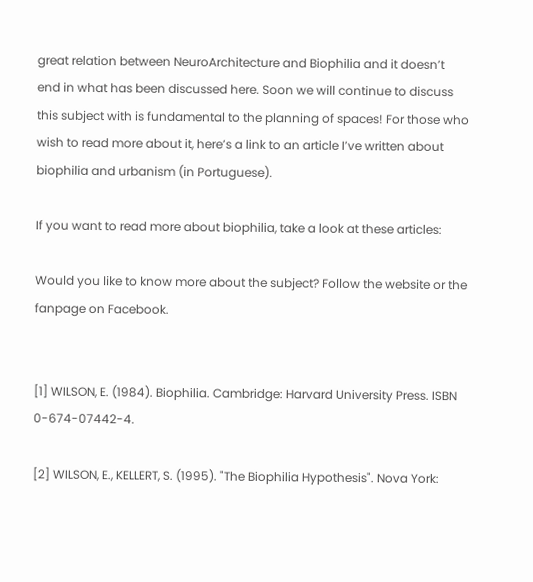great relation between NeuroArchitecture and Biophilia and it doesn’t end in what has been discussed here. Soon we will continue to discuss this subject with is fundamental to the planning of spaces! For those who wish to read more about it, here’s a link to an article I’ve written about biophilia and urbanism (in Portuguese).

If you want to read more about biophilia, take a look at these articles:

Would you like to know more about the subject? Follow the website or the fanpage on Facebook.


[1] WILSON, E. (1984). Biophilia. Cambridge: Harvard University Press. ISBN 0-674-07442-4.

[2] WILSON, E., KELLERT, S. (1995). "The Biophilia Hypothesis". Nova York: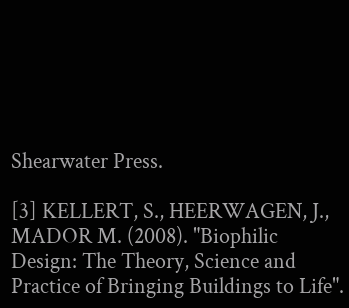Shearwater Press.

[3] KELLERT, S., HEERWAGEN, J., MADOR M. (2008). "Biophilic Design: The Theory, Science and Practice of Bringing Buildings to Life".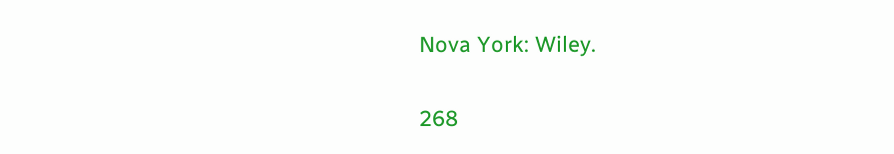Nova York: Wiley.

268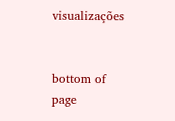visualizações


bottom of page